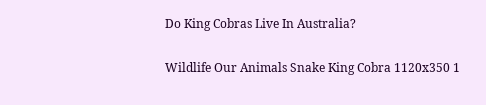Do King Cobras Live In Australia?

Wildlife Our Animals Snake King Cobra 1120x350 1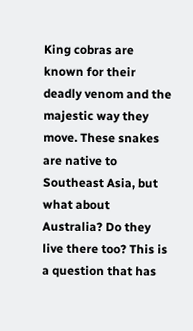King cobras are known for their deadly venom and the majestic way they move. These snakes are native to Southeast Asia, but what about Australia? Do they live there too? This is a question that has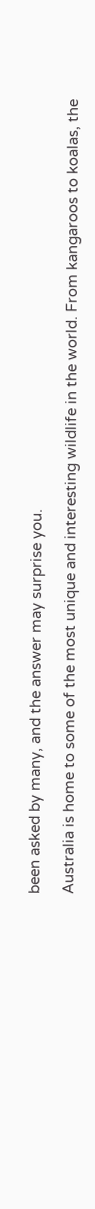been asked by many, and the answer may surprise you.

Australia is home to some of the most unique and interesting wildlife in the world. From kangaroos to koalas, the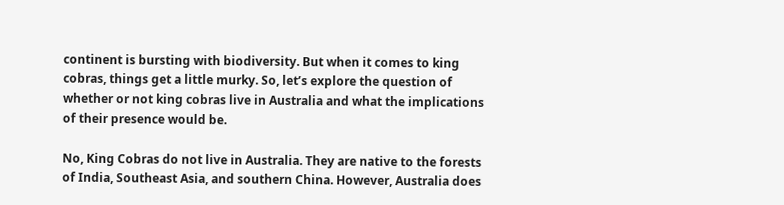continent is bursting with biodiversity. But when it comes to king cobras, things get a little murky. So, let’s explore the question of whether or not king cobras live in Australia and what the implications of their presence would be.

No, King Cobras do not live in Australia. They are native to the forests of India, Southeast Asia, and southern China. However, Australia does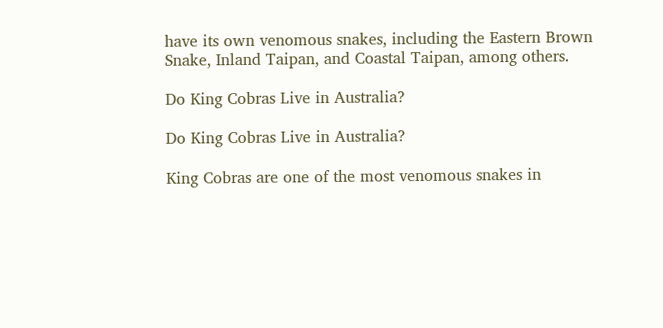have its own venomous snakes, including the Eastern Brown Snake, Inland Taipan, and Coastal Taipan, among others.

Do King Cobras Live in Australia?

Do King Cobras Live in Australia?

King Cobras are one of the most venomous snakes in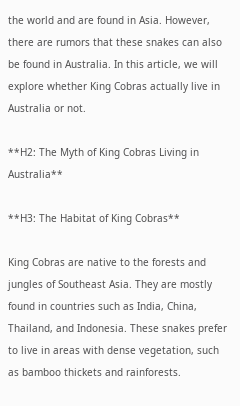the world and are found in Asia. However, there are rumors that these snakes can also be found in Australia. In this article, we will explore whether King Cobras actually live in Australia or not.

**H2: The Myth of King Cobras Living in Australia**

**H3: The Habitat of King Cobras**

King Cobras are native to the forests and jungles of Southeast Asia. They are mostly found in countries such as India, China, Thailand, and Indonesia. These snakes prefer to live in areas with dense vegetation, such as bamboo thickets and rainforests.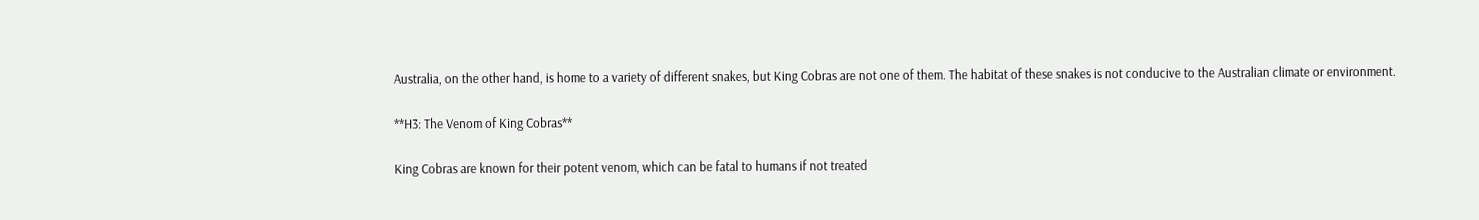Australia, on the other hand, is home to a variety of different snakes, but King Cobras are not one of them. The habitat of these snakes is not conducive to the Australian climate or environment.

**H3: The Venom of King Cobras**

King Cobras are known for their potent venom, which can be fatal to humans if not treated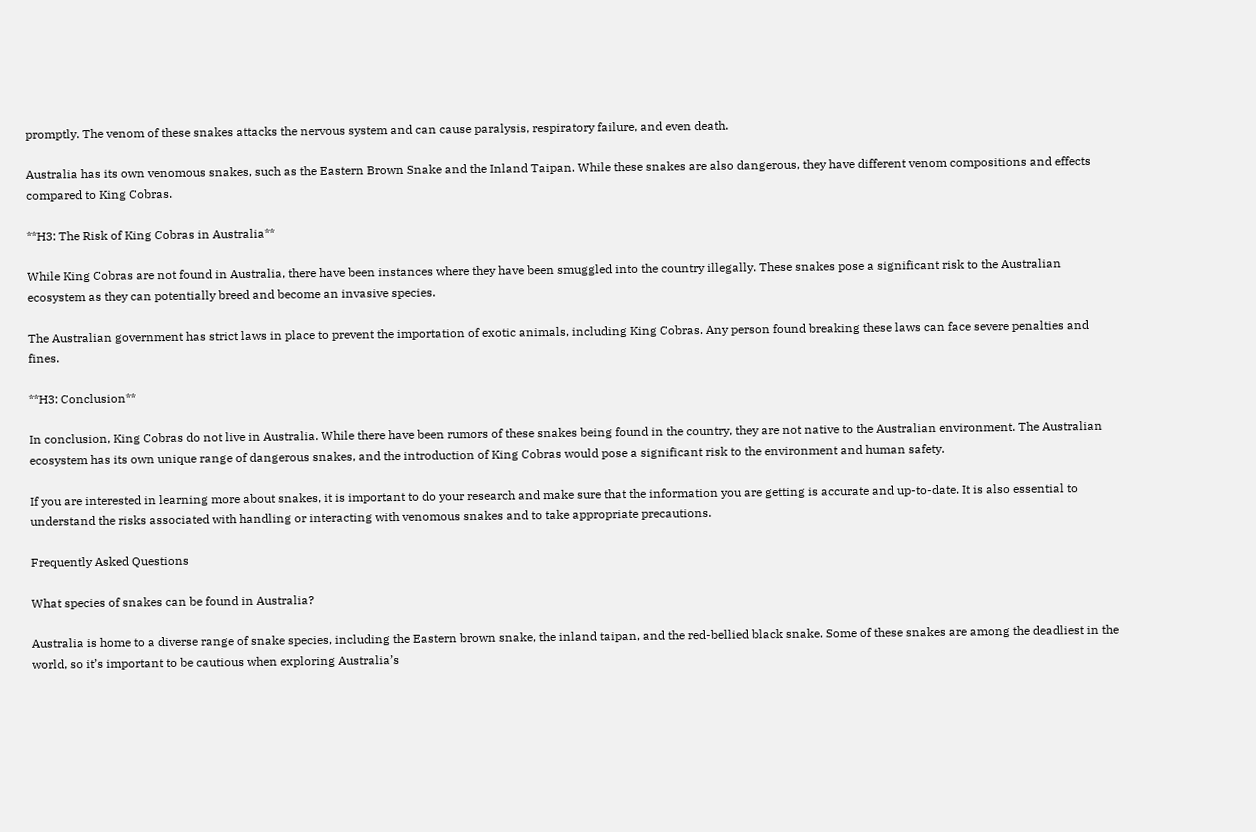promptly. The venom of these snakes attacks the nervous system and can cause paralysis, respiratory failure, and even death.

Australia has its own venomous snakes, such as the Eastern Brown Snake and the Inland Taipan. While these snakes are also dangerous, they have different venom compositions and effects compared to King Cobras.

**H3: The Risk of King Cobras in Australia**

While King Cobras are not found in Australia, there have been instances where they have been smuggled into the country illegally. These snakes pose a significant risk to the Australian ecosystem as they can potentially breed and become an invasive species.

The Australian government has strict laws in place to prevent the importation of exotic animals, including King Cobras. Any person found breaking these laws can face severe penalties and fines.

**H3: Conclusion**

In conclusion, King Cobras do not live in Australia. While there have been rumors of these snakes being found in the country, they are not native to the Australian environment. The Australian ecosystem has its own unique range of dangerous snakes, and the introduction of King Cobras would pose a significant risk to the environment and human safety.

If you are interested in learning more about snakes, it is important to do your research and make sure that the information you are getting is accurate and up-to-date. It is also essential to understand the risks associated with handling or interacting with venomous snakes and to take appropriate precautions.

Frequently Asked Questions

What species of snakes can be found in Australia?

Australia is home to a diverse range of snake species, including the Eastern brown snake, the inland taipan, and the red-bellied black snake. Some of these snakes are among the deadliest in the world, so it’s important to be cautious when exploring Australia’s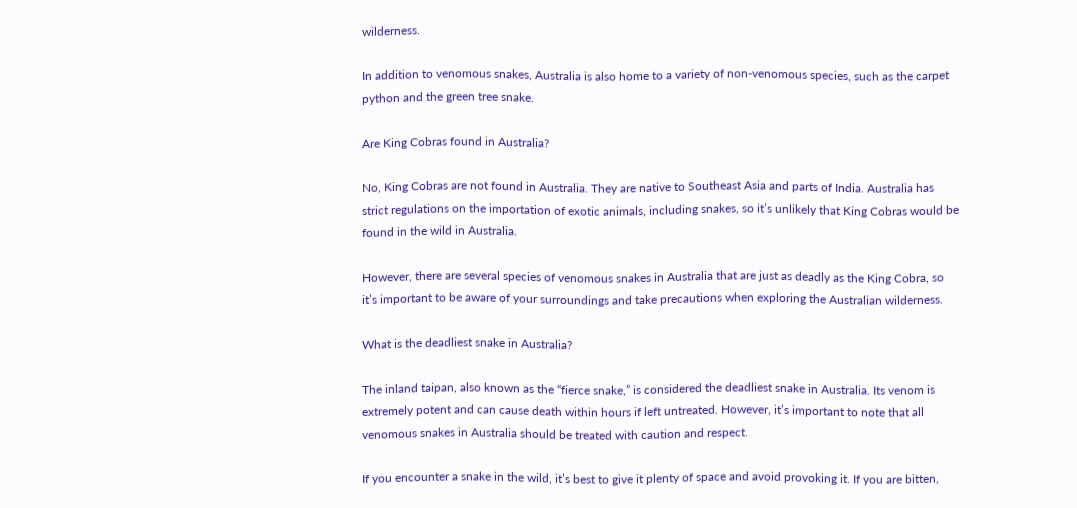wilderness.

In addition to venomous snakes, Australia is also home to a variety of non-venomous species, such as the carpet python and the green tree snake.

Are King Cobras found in Australia?

No, King Cobras are not found in Australia. They are native to Southeast Asia and parts of India. Australia has strict regulations on the importation of exotic animals, including snakes, so it’s unlikely that King Cobras would be found in the wild in Australia.

However, there are several species of venomous snakes in Australia that are just as deadly as the King Cobra, so it’s important to be aware of your surroundings and take precautions when exploring the Australian wilderness.

What is the deadliest snake in Australia?

The inland taipan, also known as the “fierce snake,” is considered the deadliest snake in Australia. Its venom is extremely potent and can cause death within hours if left untreated. However, it’s important to note that all venomous snakes in Australia should be treated with caution and respect.

If you encounter a snake in the wild, it’s best to give it plenty of space and avoid provoking it. If you are bitten,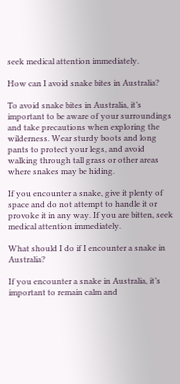seek medical attention immediately.

How can I avoid snake bites in Australia?

To avoid snake bites in Australia, it’s important to be aware of your surroundings and take precautions when exploring the wilderness. Wear sturdy boots and long pants to protect your legs, and avoid walking through tall grass or other areas where snakes may be hiding.

If you encounter a snake, give it plenty of space and do not attempt to handle it or provoke it in any way. If you are bitten, seek medical attention immediately.

What should I do if I encounter a snake in Australia?

If you encounter a snake in Australia, it’s important to remain calm and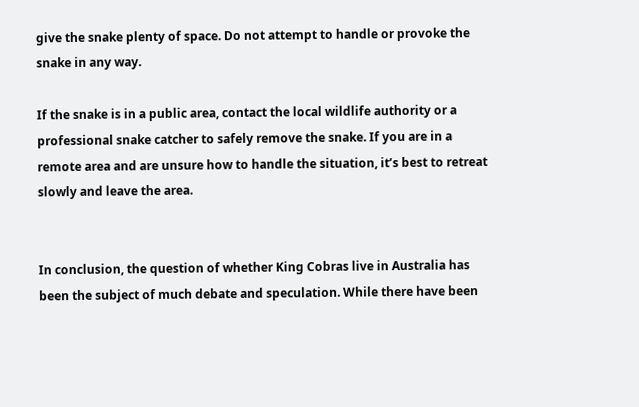give the snake plenty of space. Do not attempt to handle or provoke the snake in any way.

If the snake is in a public area, contact the local wildlife authority or a professional snake catcher to safely remove the snake. If you are in a remote area and are unsure how to handle the situation, it’s best to retreat slowly and leave the area.


In conclusion, the question of whether King Cobras live in Australia has been the subject of much debate and speculation. While there have been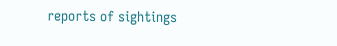reports of sightings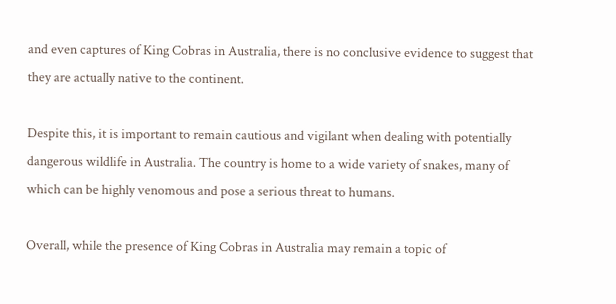and even captures of King Cobras in Australia, there is no conclusive evidence to suggest that they are actually native to the continent.

Despite this, it is important to remain cautious and vigilant when dealing with potentially dangerous wildlife in Australia. The country is home to a wide variety of snakes, many of which can be highly venomous and pose a serious threat to humans.

Overall, while the presence of King Cobras in Australia may remain a topic of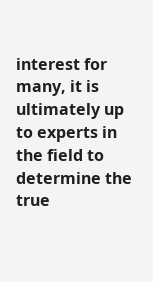interest for many, it is ultimately up to experts in the field to determine the true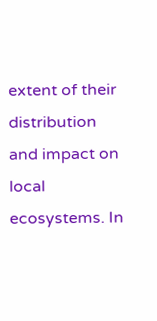extent of their distribution and impact on local ecosystems. In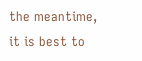the meantime, it is best to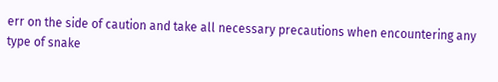err on the side of caution and take all necessary precautions when encountering any type of snake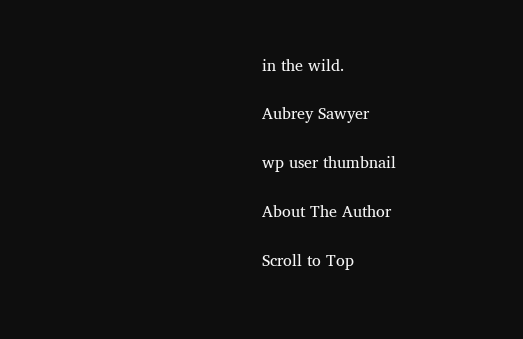in the wild.

Aubrey Sawyer

wp user thumbnail

About The Author

Scroll to Top